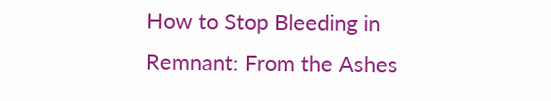How to Stop Bleeding in Remnant: From the Ashes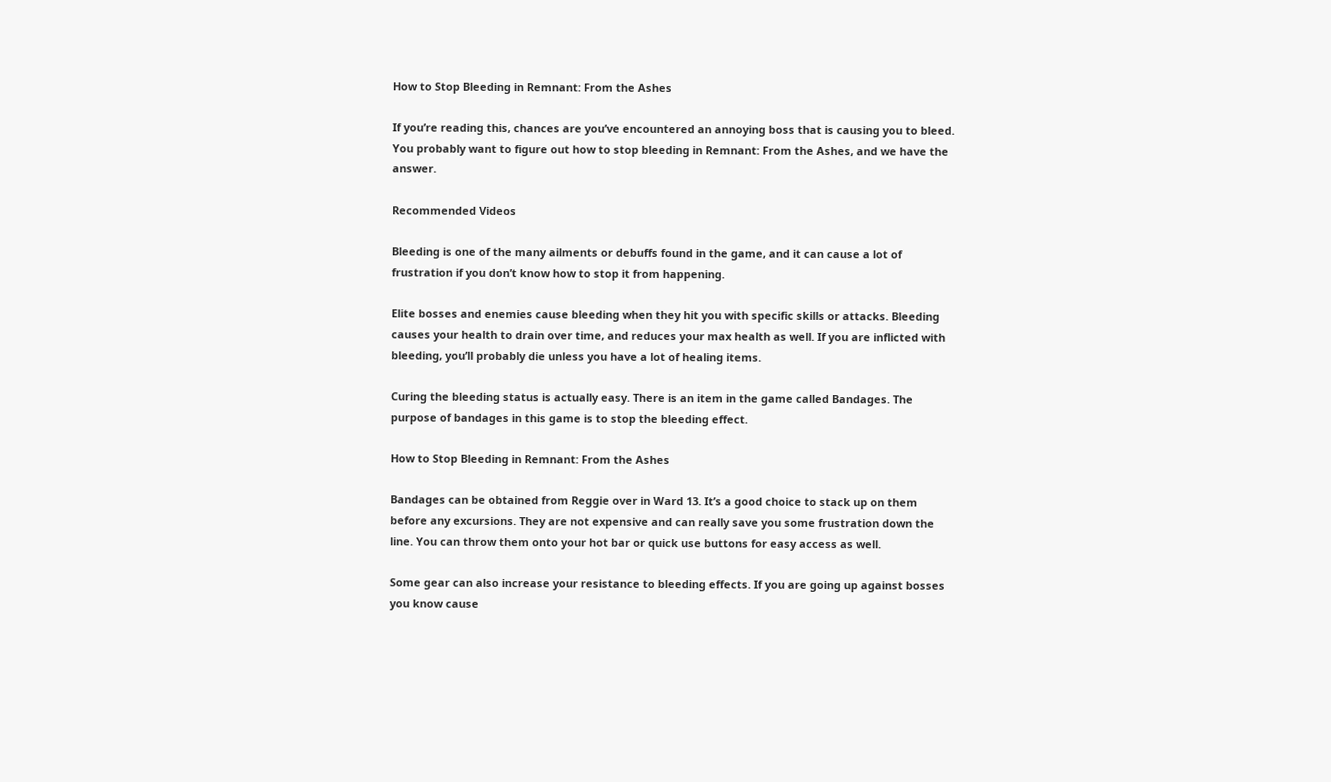How to Stop Bleeding in Remnant: From the Ashes

If you’re reading this, chances are you’ve encountered an annoying boss that is causing you to bleed. You probably want to figure out how to stop bleeding in Remnant: From the Ashes, and we have the answer.

Recommended Videos

Bleeding is one of the many ailments or debuffs found in the game, and it can cause a lot of frustration if you don’t know how to stop it from happening.

Elite bosses and enemies cause bleeding when they hit you with specific skills or attacks. Bleeding causes your health to drain over time, and reduces your max health as well. If you are inflicted with bleeding, you’ll probably die unless you have a lot of healing items.

Curing the bleeding status is actually easy. There is an item in the game called Bandages. The purpose of bandages in this game is to stop the bleeding effect.

How to Stop Bleeding in Remnant: From the Ashes

Bandages can be obtained from Reggie over in Ward 13. It’s a good choice to stack up on them before any excursions. They are not expensive and can really save you some frustration down the line. You can throw them onto your hot bar or quick use buttons for easy access as well.

Some gear can also increase your resistance to bleeding effects. If you are going up against bosses you know cause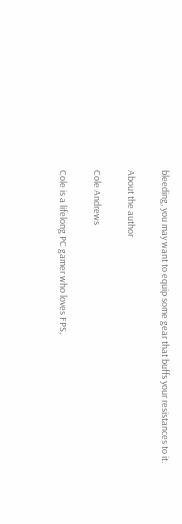bleeding, you may want to equip some gear that buffs your resistances to it.

About the author

Cole Andrews

Cole is a lifelong PC gamer who loves FPS,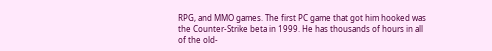RPG, and MMO games. The first PC game that got him hooked was the Counter-Strike beta in 1999. He has thousands of hours in all of the old-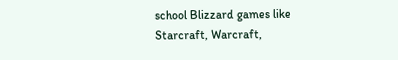school Blizzard games like Starcraft, Warcraft,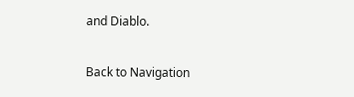and Diablo.

Back to Navigation